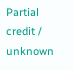Partial credit / unknown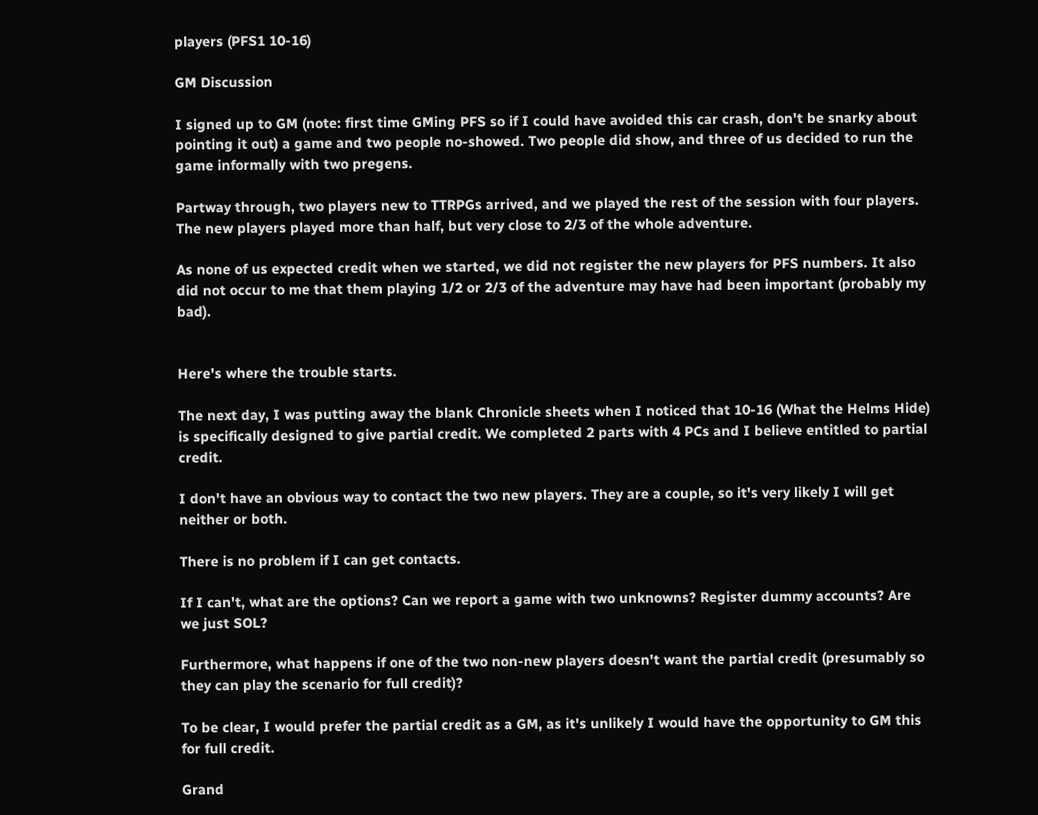players (PFS1 10-16)

GM Discussion

I signed up to GM (note: first time GMing PFS so if I could have avoided this car crash, don't be snarky about pointing it out) a game and two people no-showed. Two people did show, and three of us decided to run the game informally with two pregens.

Partway through, two players new to TTRPGs arrived, and we played the rest of the session with four players. The new players played more than half, but very close to 2/3 of the whole adventure.

As none of us expected credit when we started, we did not register the new players for PFS numbers. It also did not occur to me that them playing 1/2 or 2/3 of the adventure may have had been important (probably my bad).


Here's where the trouble starts.

The next day, I was putting away the blank Chronicle sheets when I noticed that 10-16 (What the Helms Hide) is specifically designed to give partial credit. We completed 2 parts with 4 PCs and I believe entitled to partial credit.

I don't have an obvious way to contact the two new players. They are a couple, so it's very likely I will get neither or both.

There is no problem if I can get contacts.

If I can't, what are the options? Can we report a game with two unknowns? Register dummy accounts? Are we just SOL?

Furthermore, what happens if one of the two non-new players doesn't want the partial credit (presumably so they can play the scenario for full credit)?

To be clear, I would prefer the partial credit as a GM, as it's unlikely I would have the opportunity to GM this for full credit.

Grand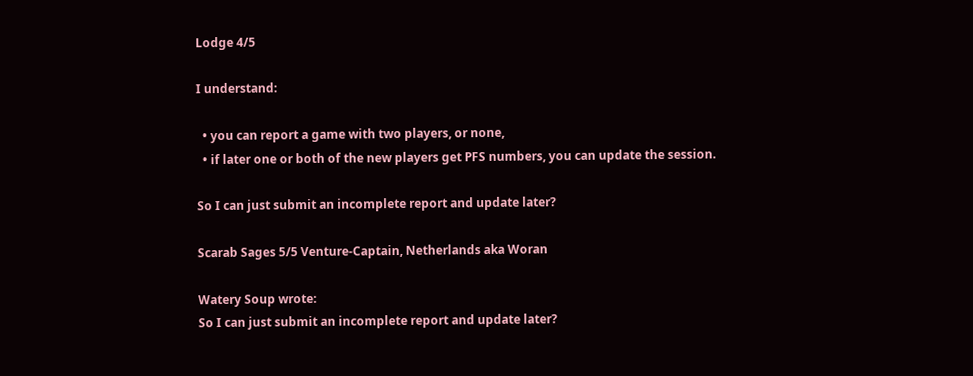Lodge 4/5

I understand:

  • you can report a game with two players, or none,
  • if later one or both of the new players get PFS numbers, you can update the session.

So I can just submit an incomplete report and update later?

Scarab Sages 5/5 Venture-Captain, Netherlands aka Woran

Watery Soup wrote:
So I can just submit an incomplete report and update later?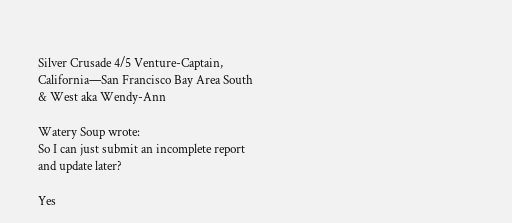Silver Crusade 4/5 Venture-Captain, California—San Francisco Bay Area South & West aka Wendy-Ann

Watery Soup wrote:
So I can just submit an incomplete report and update later?

Yes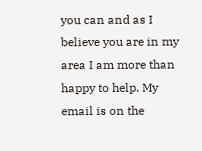you can and as I believe you are in my area I am more than happy to help. My email is on the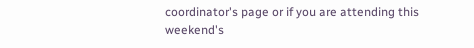coordinator's page or if you are attending this weekend's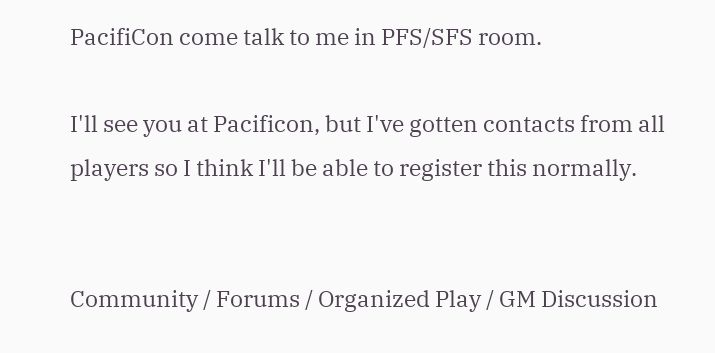PacifiCon come talk to me in PFS/SFS room.

I'll see you at Pacificon, but I've gotten contacts from all players so I think I'll be able to register this normally.


Community / Forums / Organized Play / GM Discussion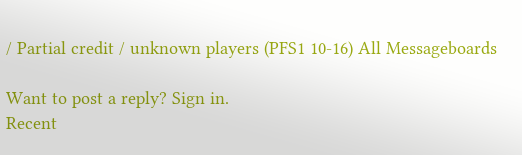/ Partial credit / unknown players (PFS1 10-16) All Messageboards

Want to post a reply? Sign in.
Recent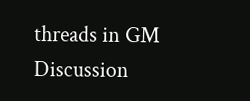threads in GM Discussion